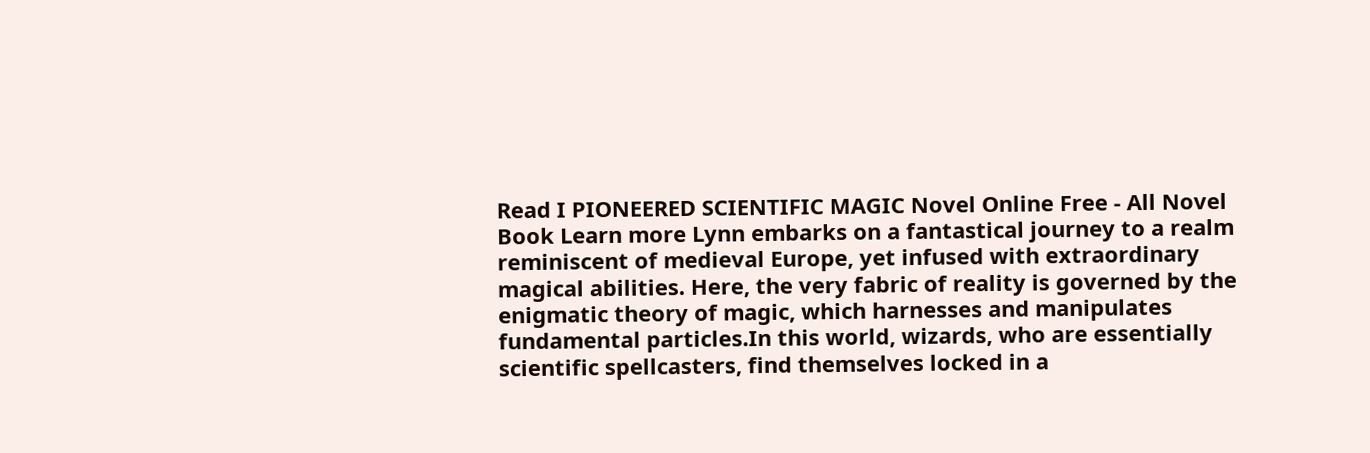Read I PIONEERED SCIENTIFIC MAGIC Novel Online Free - All Novel Book Learn more Lynn embarks on a fantastical journey to a realm reminiscent of medieval Europe, yet infused with extraordinary magical abilities. Here, the very fabric of reality is governed by the enigmatic theory of magic, which harnesses and manipulates fundamental particles.In this world, wizards, who are essentially scientific spellcasters, find themselves locked in a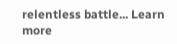relentless battle... Learn more